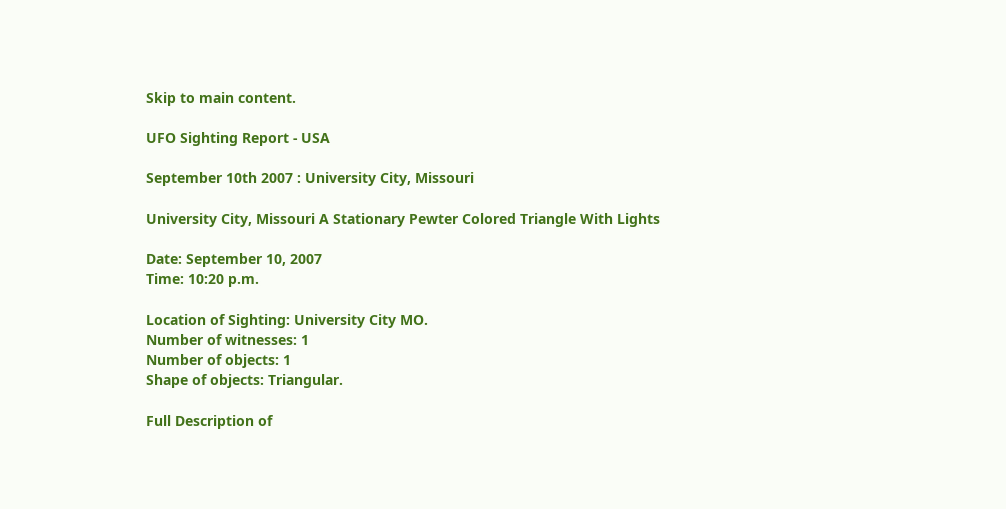Skip to main content.

UFO Sighting Report - USA

September 10th 2007 : University City, Missouri

University City, Missouri A Stationary Pewter Colored Triangle With Lights

Date: September 10, 2007
Time: 10:20 p.m.

Location of Sighting: University City MO.
Number of witnesses: 1
Number of objects: 1
Shape of objects: Triangular.

Full Description of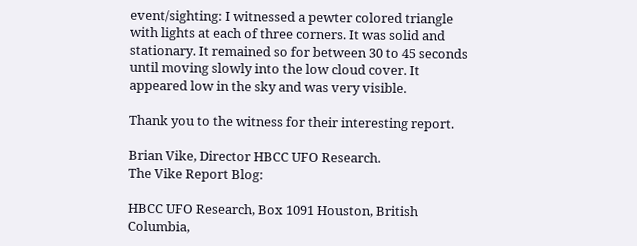event/sighting: I witnessed a pewter colored triangle with lights at each of three corners. It was solid and stationary. It remained so for between 30 to 45 seconds until moving slowly into the low cloud cover. It appeared low in the sky and was very visible.

Thank you to the witness for their interesting report.

Brian Vike, Director HBCC UFO Research.
The Vike Report Blog:

HBCC UFO Research, Box 1091 Houston, British Columbia,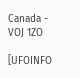Canada - VOJ 1ZO

[UFOINFO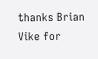thanks Brian Vike for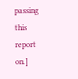passing this report on.]